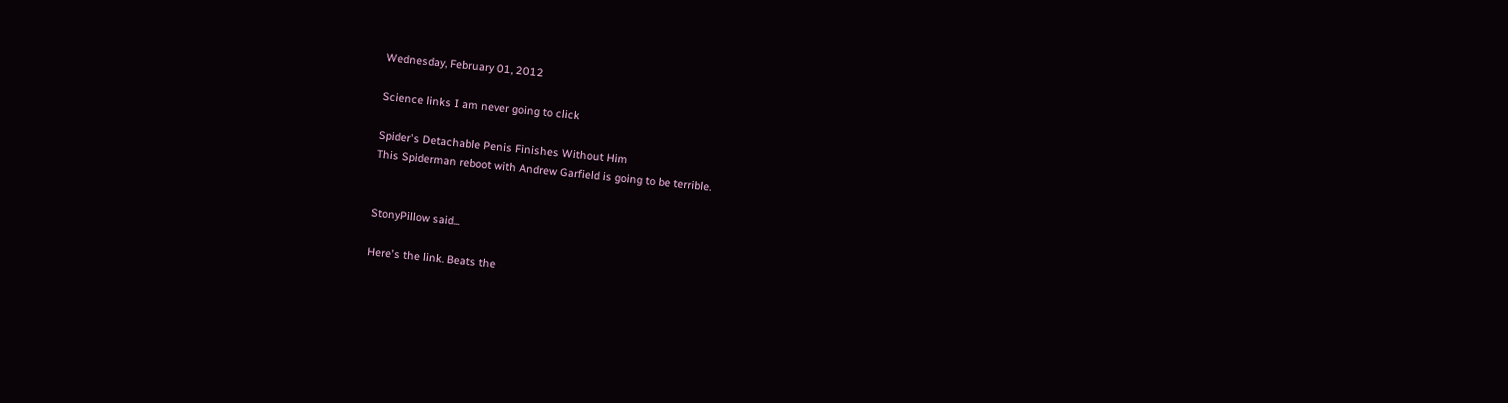Wednesday, February 01, 2012

Science links I am never going to click

Spider's Detachable Penis Finishes Without Him
This Spiderman reboot with Andrew Garfield is going to be terrible.


StonyPillow said...

Here's the link. Beats the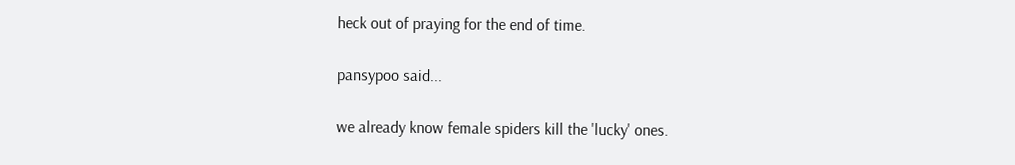heck out of praying for the end of time.

pansypoo said...

we already know female spiders kill the 'lucky' ones.